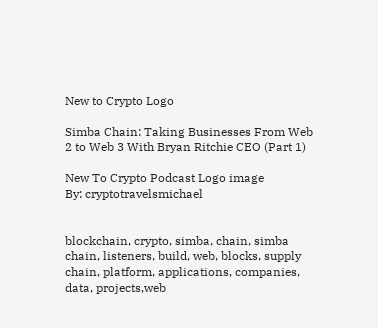New to Crypto Logo

Simba Chain: Taking Businesses From Web 2 to Web 3 With Bryan Ritchie CEO (Part 1)

New To Crypto Podcast Logo image
By: cryptotravelsmichael


blockchain, crypto, simba, chain, simba chain, listeners, build, web, blocks, supply chain, platform, applications, companies, data, projects,web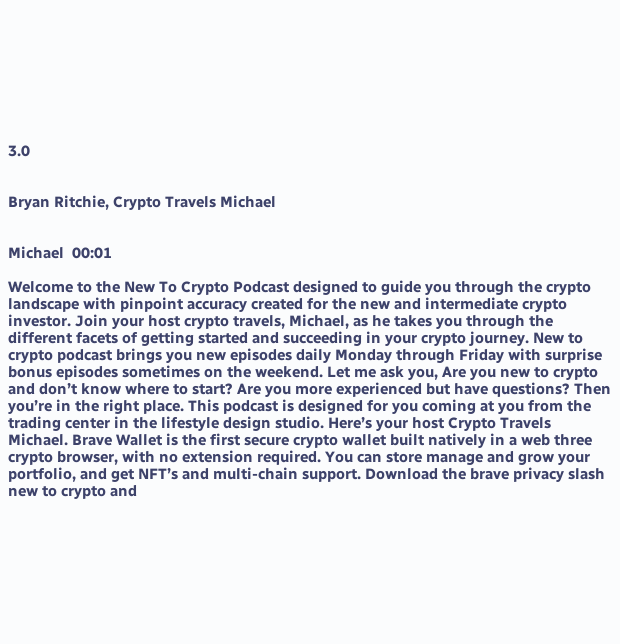3.0


Bryan Ritchie, Crypto Travels Michael


Michael  00:01

Welcome to the New To Crypto Podcast designed to guide you through the crypto landscape with pinpoint accuracy created for the new and intermediate crypto investor. Join your host crypto travels, Michael, as he takes you through the different facets of getting started and succeeding in your crypto journey. New to crypto podcast brings you new episodes daily Monday through Friday with surprise bonus episodes sometimes on the weekend. Let me ask you, Are you new to crypto and don’t know where to start? Are you more experienced but have questions? Then you’re in the right place. This podcast is designed for you coming at you from the trading center in the lifestyle design studio. Here’s your host Crypto Travels Michael. Brave Wallet is the first secure crypto wallet built natively in a web three crypto browser, with no extension required. You can store manage and grow your portfolio, and get NFT’s and multi-chain support. Download the brave privacy slash new to crypto and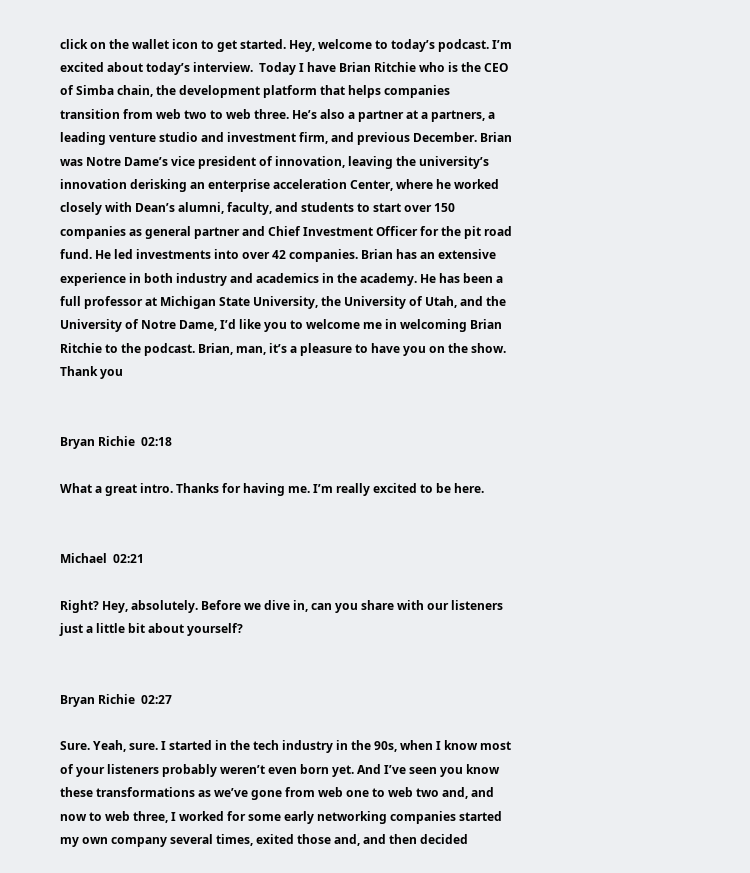click on the wallet icon to get started. Hey, welcome to today’s podcast. I’m excited about today’s interview.  Today I have Brian Ritchie who is the CEO of Simba chain, the development platform that helps companies transition from web two to web three. He’s also a partner at a partners, a leading venture studio and investment firm, and previous December. Brian was Notre Dame’s vice president of innovation, leaving the university’s innovation derisking an enterprise acceleration Center, where he worked closely with Dean’s alumni, faculty, and students to start over 150 companies as general partner and Chief Investment Officer for the pit road fund. He led investments into over 42 companies. Brian has an extensive experience in both industry and academics in the academy. He has been a full professor at Michigan State University, the University of Utah, and the University of Notre Dame, I’d like you to welcome me in welcoming Brian Ritchie to the podcast. Brian, man, it’s a pleasure to have you on the show. Thank you


Bryan Richie  02:18

What a great intro. Thanks for having me. I’m really excited to be here.


Michael  02:21

Right? Hey, absolutely. Before we dive in, can you share with our listeners just a little bit about yourself?


Bryan Richie  02:27

Sure. Yeah, sure. I started in the tech industry in the 90s, when I know most of your listeners probably weren’t even born yet. And I’ve seen you know these transformations as we’ve gone from web one to web two and, and now to web three, I worked for some early networking companies started my own company several times, exited those and, and then decided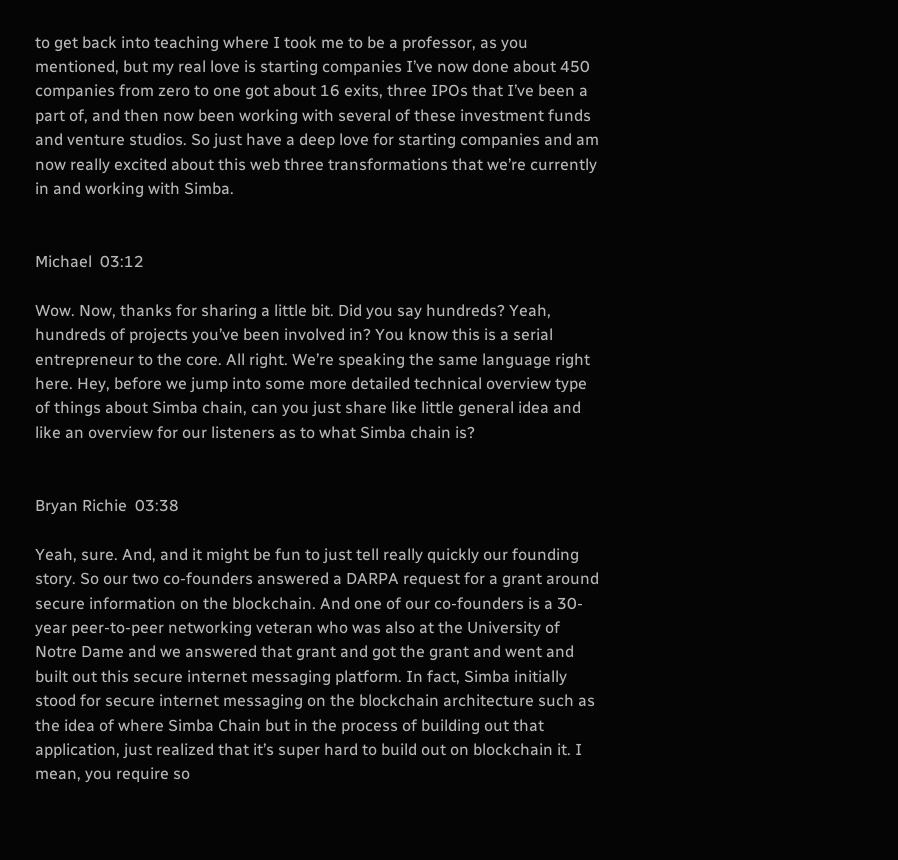to get back into teaching where I took me to be a professor, as you mentioned, but my real love is starting companies I’ve now done about 450 companies from zero to one got about 16 exits, three IPOs that I’ve been a part of, and then now been working with several of these investment funds and venture studios. So just have a deep love for starting companies and am now really excited about this web three transformations that we’re currently in and working with Simba.


Michael  03:12

Wow. Now, thanks for sharing a little bit. Did you say hundreds? Yeah, hundreds of projects you’ve been involved in? You know this is a serial entrepreneur to the core. All right. We’re speaking the same language right here. Hey, before we jump into some more detailed technical overview type of things about Simba chain, can you just share like little general idea and like an overview for our listeners as to what Simba chain is?


Bryan Richie  03:38

Yeah, sure. And, and it might be fun to just tell really quickly our founding story. So our two co-founders answered a DARPA request for a grant around secure information on the blockchain. And one of our co-founders is a 30-year peer-to-peer networking veteran who was also at the University of Notre Dame and we answered that grant and got the grant and went and built out this secure internet messaging platform. In fact, Simba initially stood for secure internet messaging on the blockchain architecture such as the idea of where Simba Chain but in the process of building out that application, just realized that it’s super hard to build out on blockchain it. I mean, you require so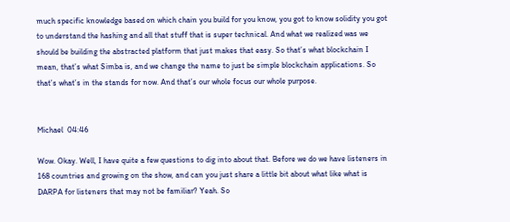much specific knowledge based on which chain you build for you know, you got to know solidity you got to understand the hashing and all that stuff that is super technical. And what we realized was we should be building the abstracted platform that just makes that easy. So that’s what blockchain I mean, that’s what Simba is, and we change the name to just be simple blockchain applications. So that’s what’s in the stands for now. And that’s our whole focus our whole purpose.


Michael  04:46

Wow. Okay. Well, I have quite a few questions to dig into about that. Before we do we have listeners in 168 countries and growing on the show, and can you just share a little bit about what like what is DARPA for listeners that may not be familiar? Yeah. So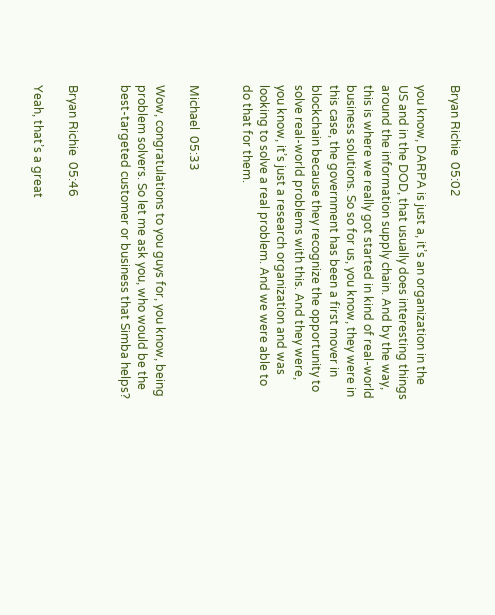Bryan Richie  05:02

you know, DARPA is just a, it’s an organization in the US and in the DOD, that usually does interesting things around the information supply chain. And by the way, this is where we really got started in kind of real-world business solutions. So so for us, you know, they were in this case, the government has been a first mover in blockchain because they recognize the opportunity to solve real-world problems with this. And they were, you know, it’s just a research organization and was looking to solve a real problem. And we were able to do that for them.


Michael  05:33

Wow, congratulations to you guys for, you know, being problem solvers. So let me ask you, who would be the best-targeted customer or business that Simba helps?


Bryan Richie  05:46

Yeah, that’s a great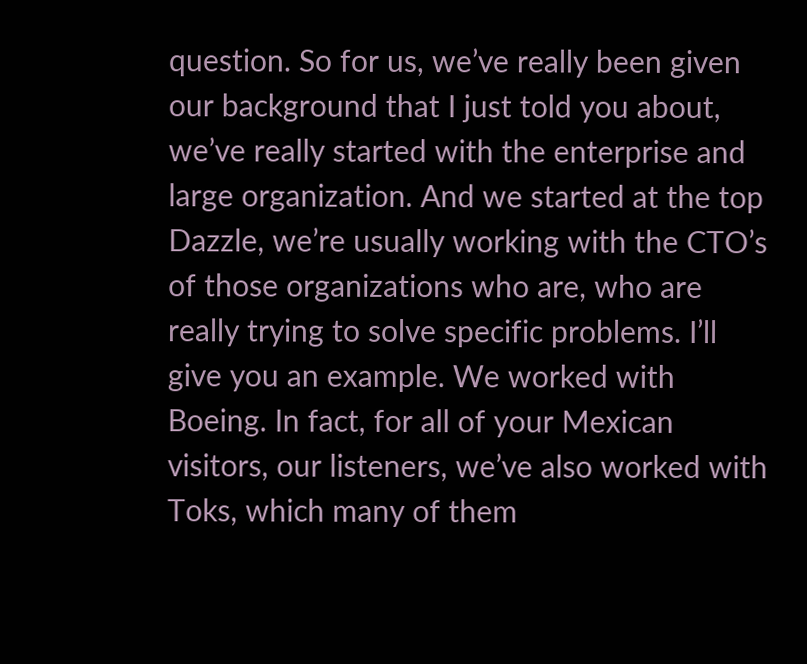question. So for us, we’ve really been given our background that I just told you about, we’ve really started with the enterprise and large organization. And we started at the top Dazzle, we’re usually working with the CTO’s of those organizations who are, who are really trying to solve specific problems. I’ll give you an example. We worked with Boeing. In fact, for all of your Mexican visitors, our listeners, we’ve also worked with Toks, which many of them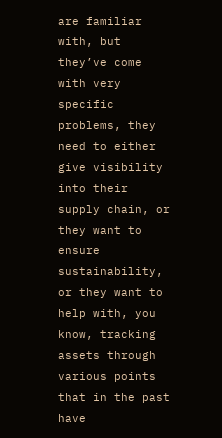are familiar with, but they’ve come with very specific problems, they need to either give visibility into their supply chain, or they want to ensure sustainability, or they want to help with, you know, tracking assets through various points that in the past have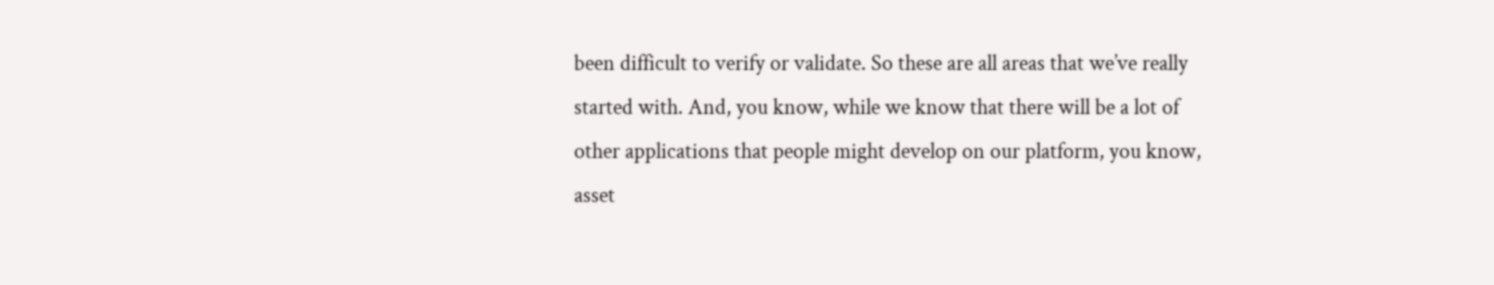been difficult to verify or validate. So these are all areas that we’ve really started with. And, you know, while we know that there will be a lot of other applications that people might develop on our platform, you know, asset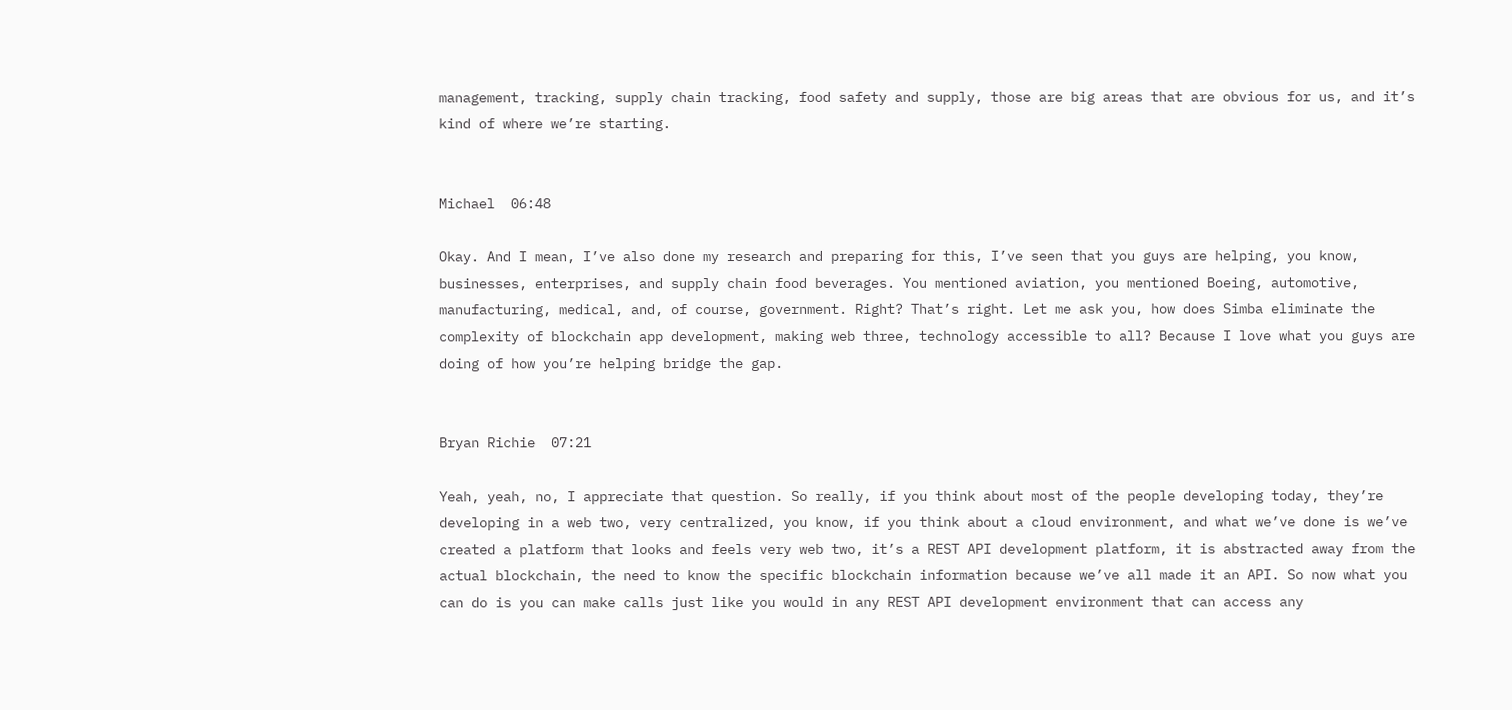management, tracking, supply chain tracking, food safety and supply, those are big areas that are obvious for us, and it’s kind of where we’re starting.


Michael  06:48

Okay. And I mean, I’ve also done my research and preparing for this, I’ve seen that you guys are helping, you know, businesses, enterprises, and supply chain food beverages. You mentioned aviation, you mentioned Boeing, automotive, manufacturing, medical, and, of course, government. Right? That’s right. Let me ask you, how does Simba eliminate the complexity of blockchain app development, making web three, technology accessible to all? Because I love what you guys are doing of how you’re helping bridge the gap.


Bryan Richie  07:21

Yeah, yeah, no, I appreciate that question. So really, if you think about most of the people developing today, they’re developing in a web two, very centralized, you know, if you think about a cloud environment, and what we’ve done is we’ve created a platform that looks and feels very web two, it’s a REST API development platform, it is abstracted away from the actual blockchain, the need to know the specific blockchain information because we’ve all made it an API. So now what you can do is you can make calls just like you would in any REST API development environment that can access any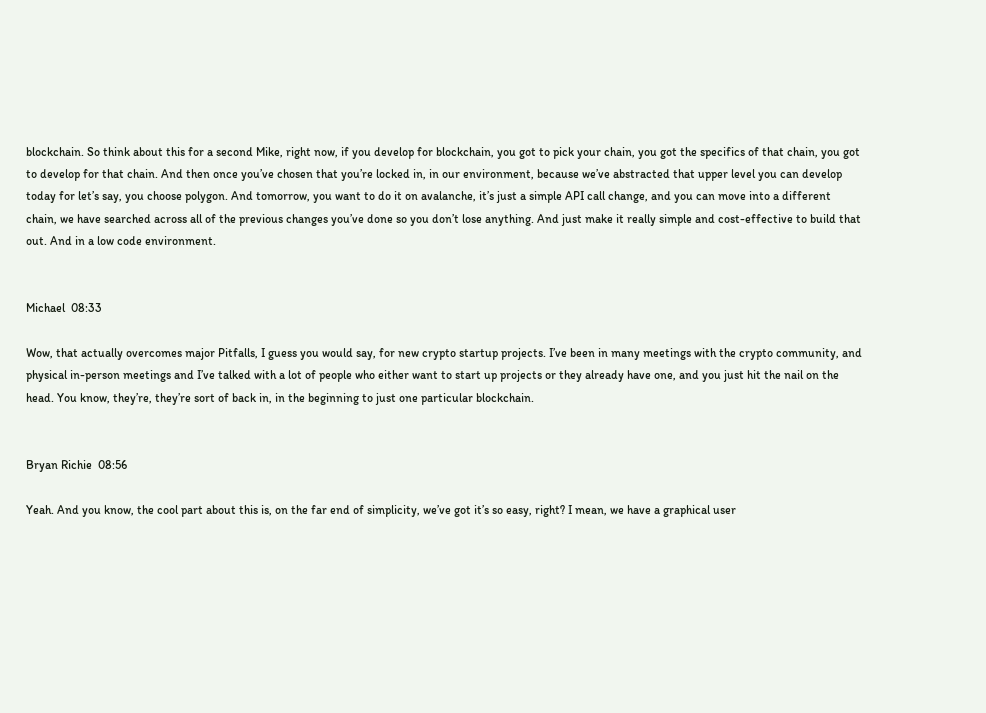blockchain. So think about this for a second Mike, right now, if you develop for blockchain, you got to pick your chain, you got the specifics of that chain, you got to develop for that chain. And then once you’ve chosen that you’re locked in, in our environment, because we’ve abstracted that upper level you can develop today for let’s say, you choose polygon. And tomorrow, you want to do it on avalanche, it’s just a simple API call change, and you can move into a different chain, we have searched across all of the previous changes you’ve done so you don’t lose anything. And just make it really simple and cost-effective to build that out. And in a low code environment.


Michael  08:33

Wow, that actually overcomes major Pitfalls, I guess you would say, for new crypto startup projects. I’ve been in many meetings with the crypto community, and physical in-person meetings and I’ve talked with a lot of people who either want to start up projects or they already have one, and you just hit the nail on the head. You know, they’re, they’re sort of back in, in the beginning to just one particular blockchain.


Bryan Richie  08:56

Yeah. And you know, the cool part about this is, on the far end of simplicity, we’ve got it’s so easy, right? I mean, we have a graphical user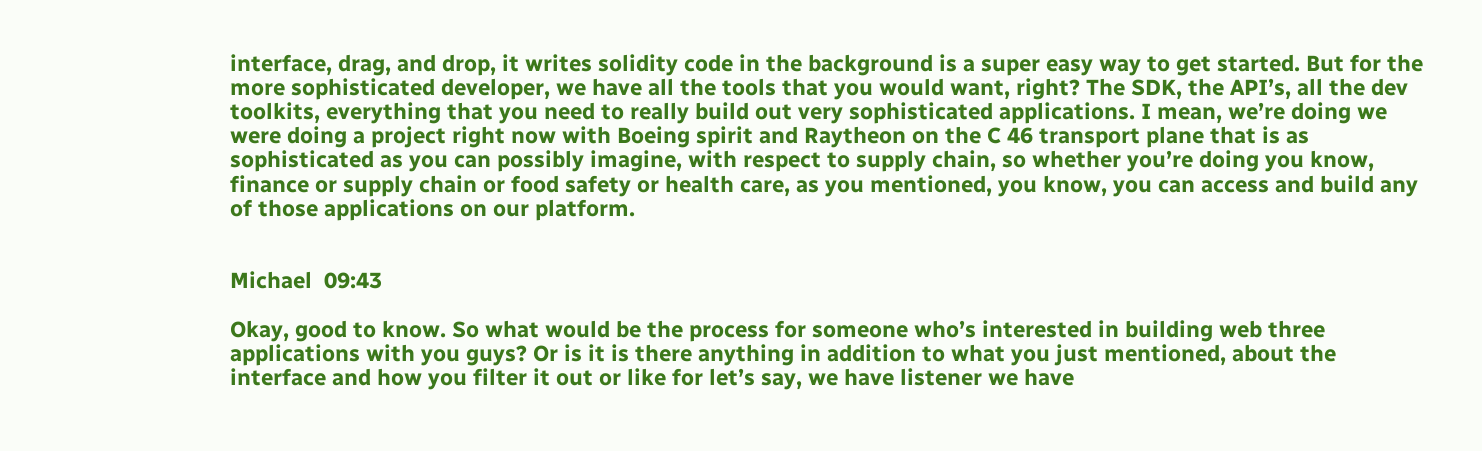interface, drag, and drop, it writes solidity code in the background is a super easy way to get started. But for the more sophisticated developer, we have all the tools that you would want, right? The SDK, the API’s, all the dev toolkits, everything that you need to really build out very sophisticated applications. I mean, we’re doing we were doing a project right now with Boeing spirit and Raytheon on the C 46 transport plane that is as sophisticated as you can possibly imagine, with respect to supply chain, so whether you’re doing you know, finance or supply chain or food safety or health care, as you mentioned, you know, you can access and build any of those applications on our platform.


Michael  09:43

Okay, good to know. So what would be the process for someone who’s interested in building web three applications with you guys? Or is it is there anything in addition to what you just mentioned, about the interface and how you filter it out or like for let’s say, we have listener we have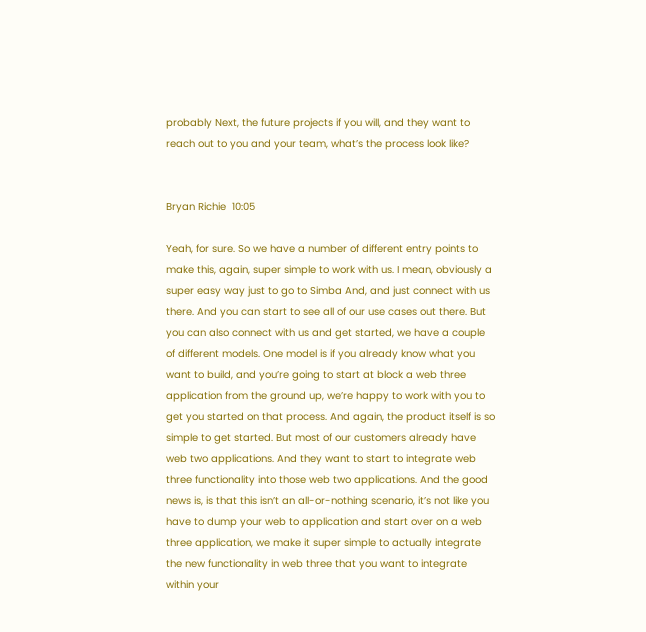probably Next, the future projects if you will, and they want to reach out to you and your team, what’s the process look like?


Bryan Richie  10:05

Yeah, for sure. So we have a number of different entry points to make this, again, super simple to work with us. I mean, obviously a super easy way just to go to Simba And, and just connect with us there. And you can start to see all of our use cases out there. But you can also connect with us and get started, we have a couple of different models. One model is if you already know what you want to build, and you’re going to start at block a web three application from the ground up, we’re happy to work with you to get you started on that process. And again, the product itself is so simple to get started. But most of our customers already have web two applications. And they want to start to integrate web three functionality into those web two applications. And the good news is, is that this isn’t an all-or-nothing scenario, it’s not like you have to dump your web to application and start over on a web three application, we make it super simple to actually integrate the new functionality in web three that you want to integrate within your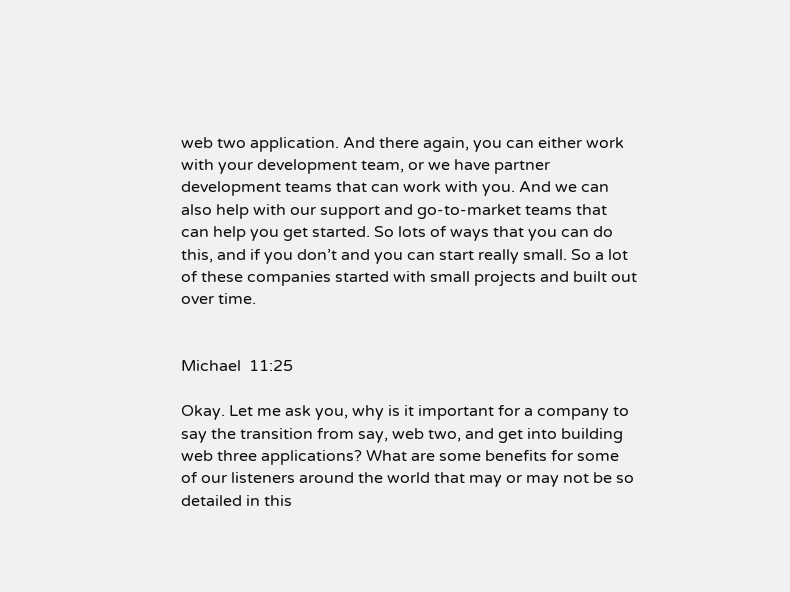web two application. And there again, you can either work with your development team, or we have partner development teams that can work with you. And we can also help with our support and go-to-market teams that can help you get started. So lots of ways that you can do this, and if you don’t and you can start really small. So a lot of these companies started with small projects and built out over time.


Michael  11:25

Okay. Let me ask you, why is it important for a company to say the transition from say, web two, and get into building web three applications? What are some benefits for some of our listeners around the world that may or may not be so detailed in this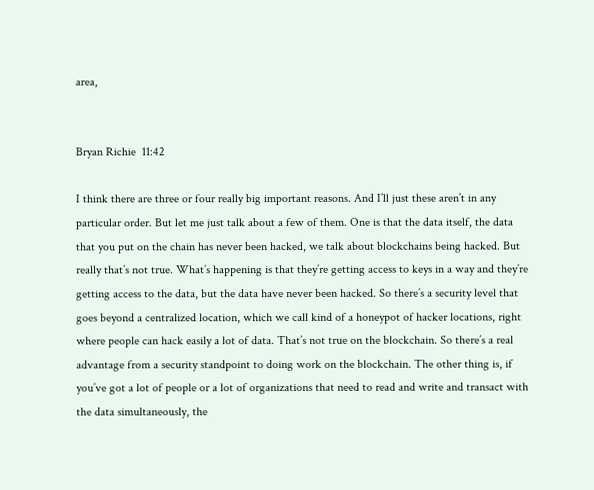area,


Bryan Richie  11:42

I think there are three or four really big important reasons. And I’ll just these aren’t in any particular order. But let me just talk about a few of them. One is that the data itself, the data that you put on the chain has never been hacked, we talk about blockchains being hacked. But really that’s not true. What’s happening is that they’re getting access to keys in a way and they’re getting access to the data, but the data have never been hacked. So there’s a security level that goes beyond a centralized location, which we call kind of a honeypot of hacker locations, right where people can hack easily a lot of data. That’s not true on the blockchain. So there’s a real advantage from a security standpoint to doing work on the blockchain. The other thing is, if you’ve got a lot of people or a lot of organizations that need to read and write and transact with the data simultaneously, the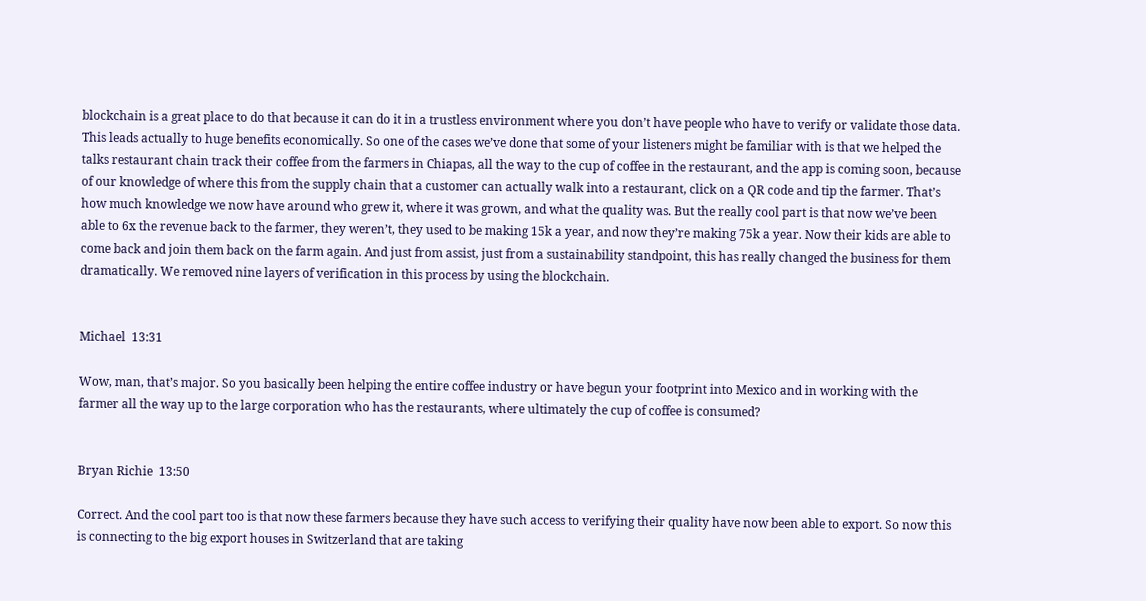blockchain is a great place to do that because it can do it in a trustless environment where you don’t have people who have to verify or validate those data. This leads actually to huge benefits economically. So one of the cases we’ve done that some of your listeners might be familiar with is that we helped the talks restaurant chain track their coffee from the farmers in Chiapas, all the way to the cup of coffee in the restaurant, and the app is coming soon, because of our knowledge of where this from the supply chain that a customer can actually walk into a restaurant, click on a QR code and tip the farmer. That’s how much knowledge we now have around who grew it, where it was grown, and what the quality was. But the really cool part is that now we’ve been able to 6x the revenue back to the farmer, they weren’t, they used to be making 15k a year, and now they’re making 75k a year. Now their kids are able to come back and join them back on the farm again. And just from assist, just from a sustainability standpoint, this has really changed the business for them dramatically. We removed nine layers of verification in this process by using the blockchain.


Michael  13:31

Wow, man, that’s major. So you basically been helping the entire coffee industry or have begun your footprint into Mexico and in working with the farmer all the way up to the large corporation who has the restaurants, where ultimately the cup of coffee is consumed?


Bryan Richie  13:50

Correct. And the cool part too is that now these farmers because they have such access to verifying their quality have now been able to export. So now this is connecting to the big export houses in Switzerland that are taking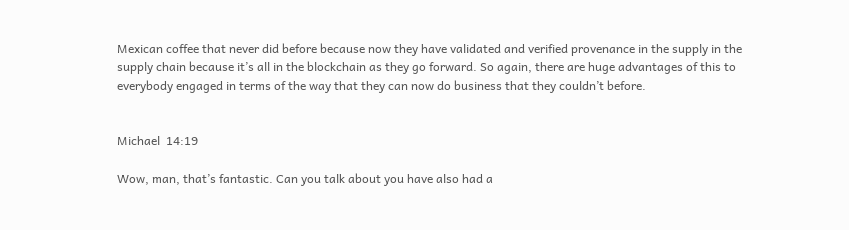Mexican coffee that never did before because now they have validated and verified provenance in the supply in the supply chain because it’s all in the blockchain as they go forward. So again, there are huge advantages of this to everybody engaged in terms of the way that they can now do business that they couldn’t before.


Michael  14:19

Wow, man, that’s fantastic. Can you talk about you have also had a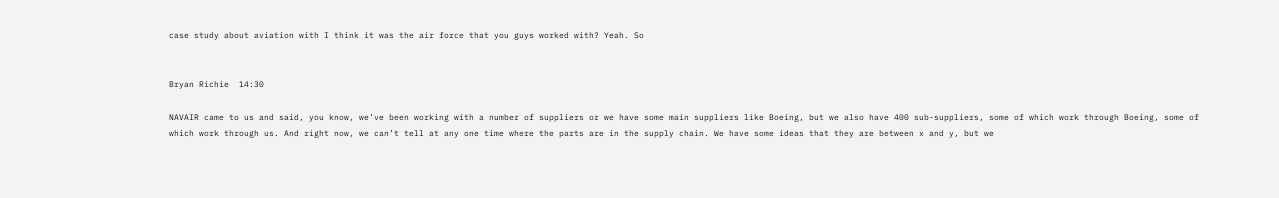case study about aviation with I think it was the air force that you guys worked with? Yeah. So


Bryan Richie  14:30

NAVAIR came to us and said, you know, we’ve been working with a number of suppliers or we have some main suppliers like Boeing, but we also have 400 sub-suppliers, some of which work through Boeing, some of which work through us. And right now, we can’t tell at any one time where the parts are in the supply chain. We have some ideas that they are between x and y, but we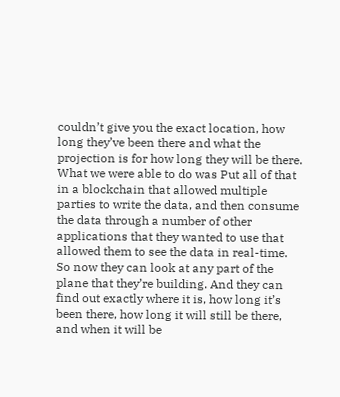couldn’t give you the exact location, how long they’ve been there and what the projection is for how long they will be there. What we were able to do was Put all of that in a blockchain that allowed multiple parties to write the data, and then consume the data through a number of other applications that they wanted to use that allowed them to see the data in real-time. So now they can look at any part of the plane that they’re building. And they can find out exactly where it is, how long it’s been there, how long it will still be there, and when it will be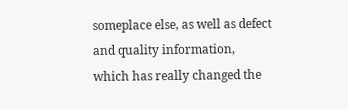someplace else, as well as defect and quality information, which has really changed the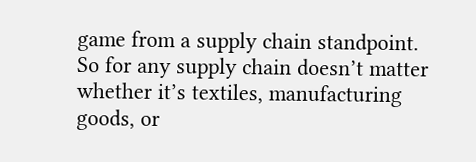game from a supply chain standpoint. So for any supply chain doesn’t matter whether it’s textiles, manufacturing goods, or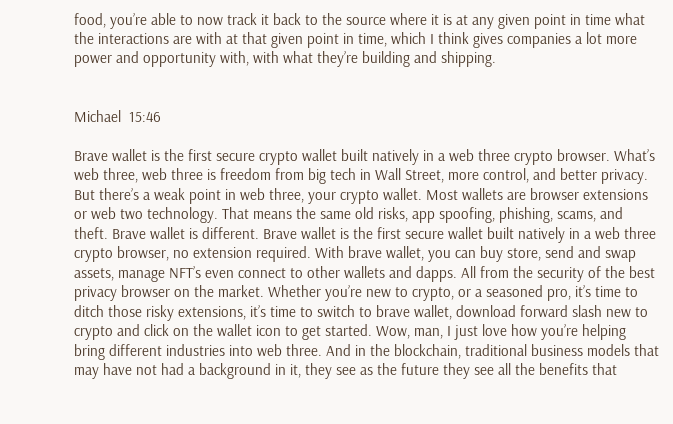food, you’re able to now track it back to the source where it is at any given point in time what the interactions are with at that given point in time, which I think gives companies a lot more power and opportunity with, with what they’re building and shipping.


Michael  15:46

Brave wallet is the first secure crypto wallet built natively in a web three crypto browser. What’s web three, web three is freedom from big tech in Wall Street, more control, and better privacy. But there’s a weak point in web three, your crypto wallet. Most wallets are browser extensions or web two technology. That means the same old risks, app spoofing, phishing, scams, and theft. Brave wallet is different. Brave wallet is the first secure wallet built natively in a web three crypto browser, no extension required. With brave wallet, you can buy store, send and swap assets, manage NFT’s even connect to other wallets and dapps. All from the security of the best privacy browser on the market. Whether you’re new to crypto, or a seasoned pro, it’s time to ditch those risky extensions, it’s time to switch to brave wallet, download forward slash new to crypto and click on the wallet icon to get started. Wow, man, I just love how you’re helping bring different industries into web three. And in the blockchain, traditional business models that may have not had a background in it, they see as the future they see all the benefits that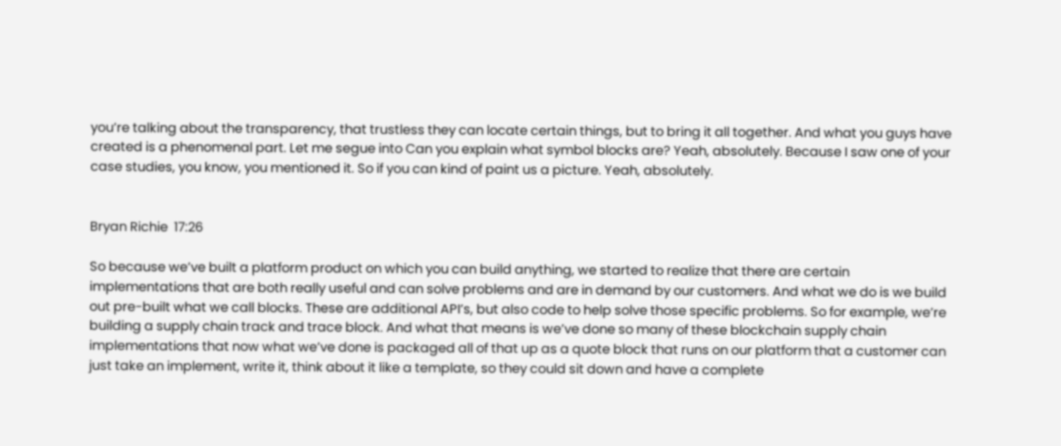you’re talking about the transparency, that trustless they can locate certain things, but to bring it all together. And what you guys have created is a phenomenal part. Let me segue into Can you explain what symbol blocks are? Yeah, absolutely. Because I saw one of your case studies, you know, you mentioned it. So if you can kind of paint us a picture. Yeah, absolutely.


Bryan Richie  17:26

So because we’ve built a platform product on which you can build anything, we started to realize that there are certain implementations that are both really useful and can solve problems and are in demand by our customers. And what we do is we build out pre-built what we call blocks. These are additional API’s, but also code to help solve those specific problems. So for example, we’re building a supply chain track and trace block. And what that means is we’ve done so many of these blockchain supply chain implementations that now what we’ve done is packaged all of that up as a quote block that runs on our platform that a customer can just take an implement, write it, think about it like a template, so they could sit down and have a complete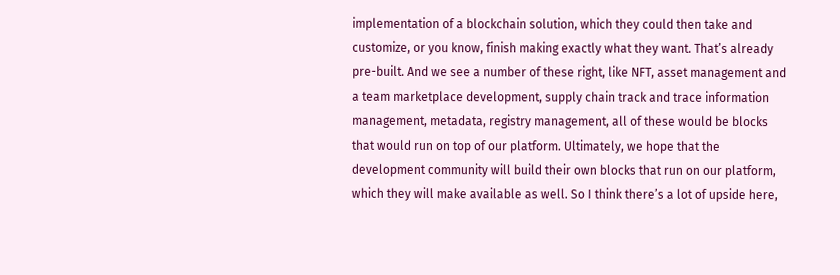implementation of a blockchain solution, which they could then take and customize, or you know, finish making exactly what they want. That’s already pre-built. And we see a number of these right, like NFT, asset management and a team marketplace development, supply chain track and trace information management, metadata, registry management, all of these would be blocks that would run on top of our platform. Ultimately, we hope that the development community will build their own blocks that run on our platform, which they will make available as well. So I think there’s a lot of upside here,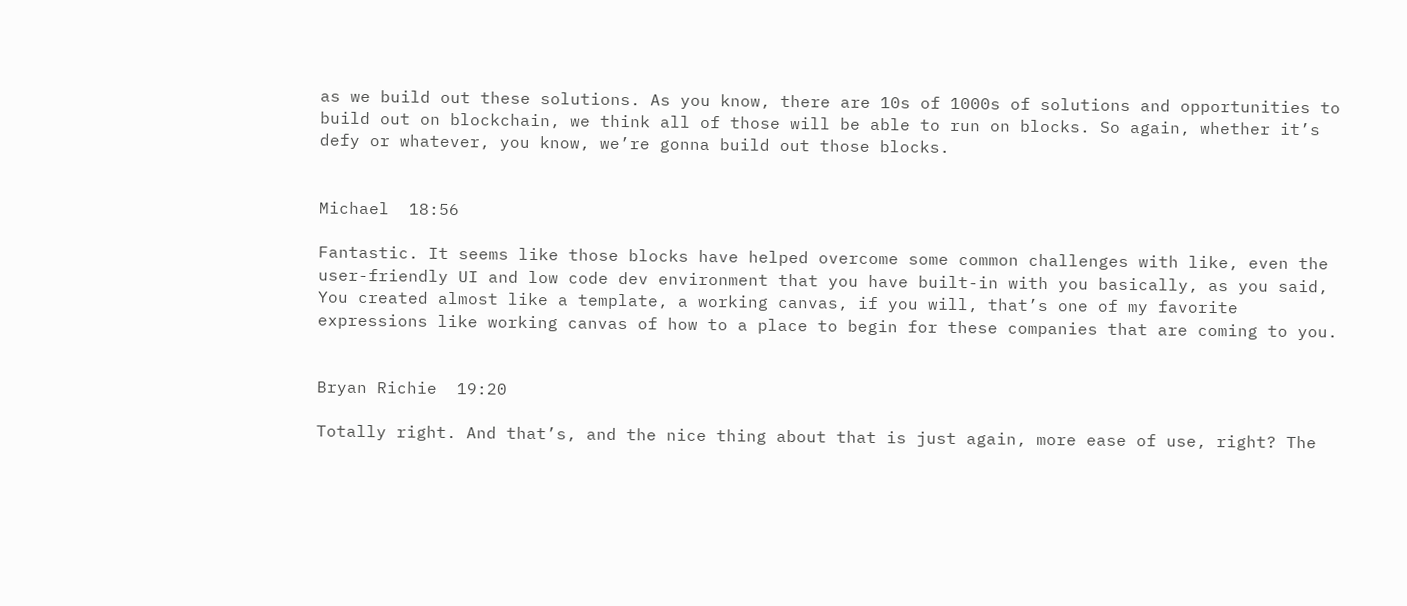as we build out these solutions. As you know, there are 10s of 1000s of solutions and opportunities to build out on blockchain, we think all of those will be able to run on blocks. So again, whether it’s defy or whatever, you know, we’re gonna build out those blocks.


Michael  18:56

Fantastic. It seems like those blocks have helped overcome some common challenges with like, even the user-friendly UI and low code dev environment that you have built-in with you basically, as you said, You created almost like a template, a working canvas, if you will, that’s one of my favorite expressions like working canvas of how to a place to begin for these companies that are coming to you.


Bryan Richie  19:20

Totally right. And that’s, and the nice thing about that is just again, more ease of use, right? The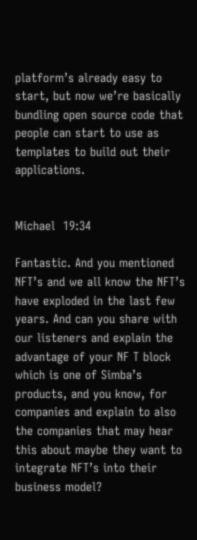platform’s already easy to start, but now we’re basically bundling open source code that people can start to use as templates to build out their applications.


Michael  19:34

Fantastic. And you mentioned NFT’s and we all know the NFT’s have exploded in the last few years. And can you share with our listeners and explain the advantage of your NF T block which is one of Simba’s products, and you know, for companies and explain to also the companies that may hear this about maybe they want to integrate NFT’s into their business model?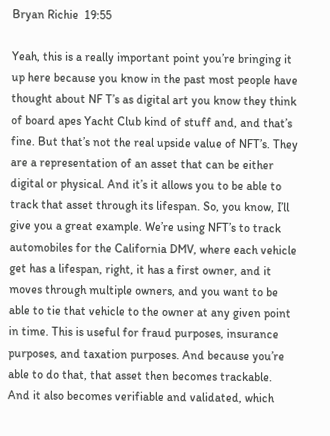Bryan Richie  19:55

Yeah, this is a really important point you’re bringing it up here because you know in the past most people have thought about NF T’s as digital art you know they think of board apes Yacht Club kind of stuff and, and that’s fine. But that’s not the real upside value of NFT’s. They are a representation of an asset that can be either digital or physical. And it’s it allows you to be able to track that asset through its lifespan. So, you know, I’ll give you a great example. We’re using NFT’s to track automobiles for the California DMV, where each vehicle get has a lifespan, right, it has a first owner, and it moves through multiple owners, and you want to be able to tie that vehicle to the owner at any given point in time. This is useful for fraud purposes, insurance purposes, and taxation purposes. And because you’re able to do that, that asset then becomes trackable. And it also becomes verifiable and validated, which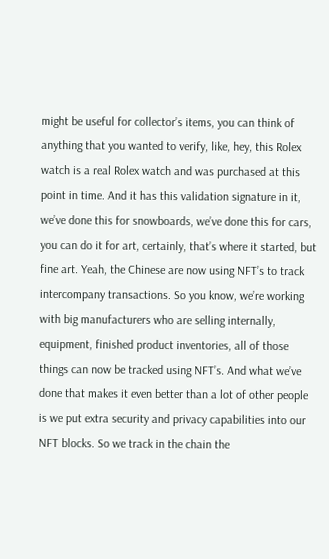might be useful for collector’s items, you can think of anything that you wanted to verify, like, hey, this Rolex watch is a real Rolex watch and was purchased at this point in time. And it has this validation signature in it, we’ve done this for snowboards, we’ve done this for cars, you can do it for art, certainly, that’s where it started, but fine art. Yeah, the Chinese are now using NFT’s to track intercompany transactions. So you know, we’re working with big manufacturers who are selling internally, equipment, finished product inventories, all of those things can now be tracked using NFT’s. And what we’ve done that makes it even better than a lot of other people is we put extra security and privacy capabilities into our NFT blocks. So we track in the chain the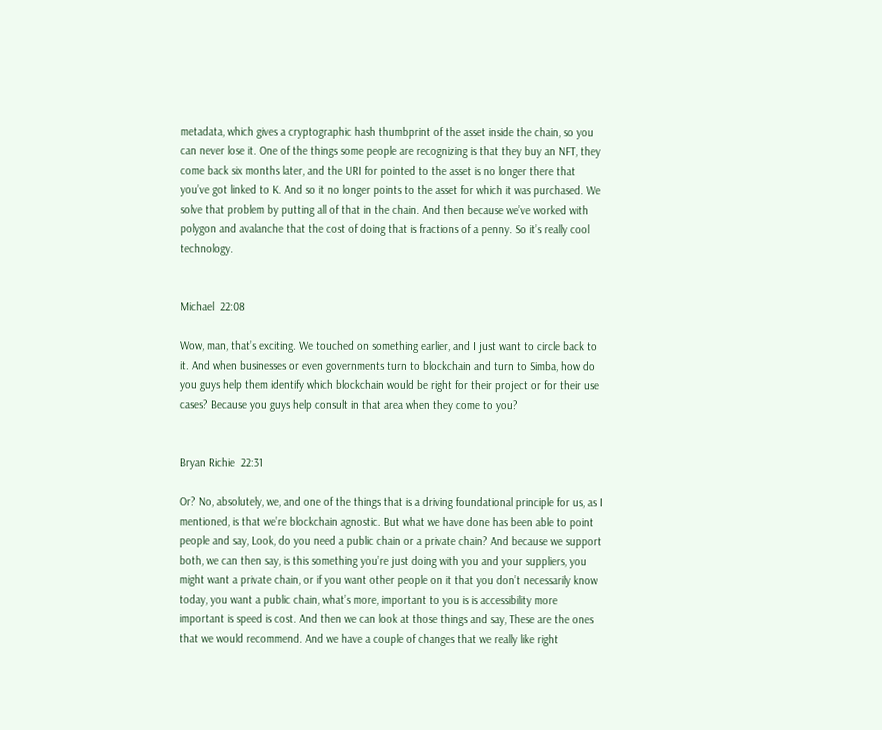metadata, which gives a cryptographic hash thumbprint of the asset inside the chain, so you can never lose it. One of the things some people are recognizing is that they buy an NFT, they come back six months later, and the URI for pointed to the asset is no longer there that you’ve got linked to K. And so it no longer points to the asset for which it was purchased. We solve that problem by putting all of that in the chain. And then because we’ve worked with polygon and avalanche that the cost of doing that is fractions of a penny. So it’s really cool technology.


Michael  22:08

Wow, man, that’s exciting. We touched on something earlier, and I just want to circle back to it. And when businesses or even governments turn to blockchain and turn to Simba, how do you guys help them identify which blockchain would be right for their project or for their use cases? Because you guys help consult in that area when they come to you?


Bryan Richie  22:31

Or? No, absolutely, we, and one of the things that is a driving foundational principle for us, as I mentioned, is that we’re blockchain agnostic. But what we have done has been able to point people and say, Look, do you need a public chain or a private chain? And because we support both, we can then say, is this something you’re just doing with you and your suppliers, you might want a private chain, or if you want other people on it that you don’t necessarily know today, you want a public chain, what’s more, important to you is is accessibility more important is speed is cost. And then we can look at those things and say, These are the ones that we would recommend. And we have a couple of changes that we really like right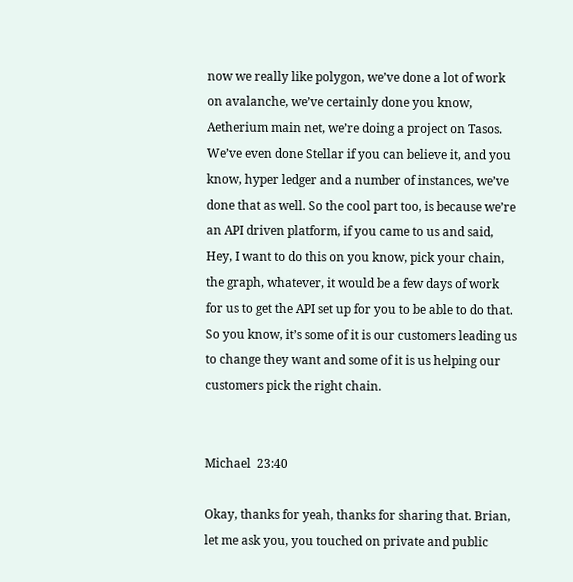now we really like polygon, we’ve done a lot of work on avalanche, we’ve certainly done you know, Aetherium main net, we’re doing a project on Tasos. We’ve even done Stellar if you can believe it, and you know, hyper ledger and a number of instances, we’ve done that as well. So the cool part too, is because we’re an API driven platform, if you came to us and said, Hey, I want to do this on you know, pick your chain, the graph, whatever, it would be a few days of work for us to get the API set up for you to be able to do that. So you know, it’s some of it is our customers leading us to change they want and some of it is us helping our customers pick the right chain.


Michael  23:40

Okay, thanks for yeah, thanks for sharing that. Brian, let me ask you, you touched on private and public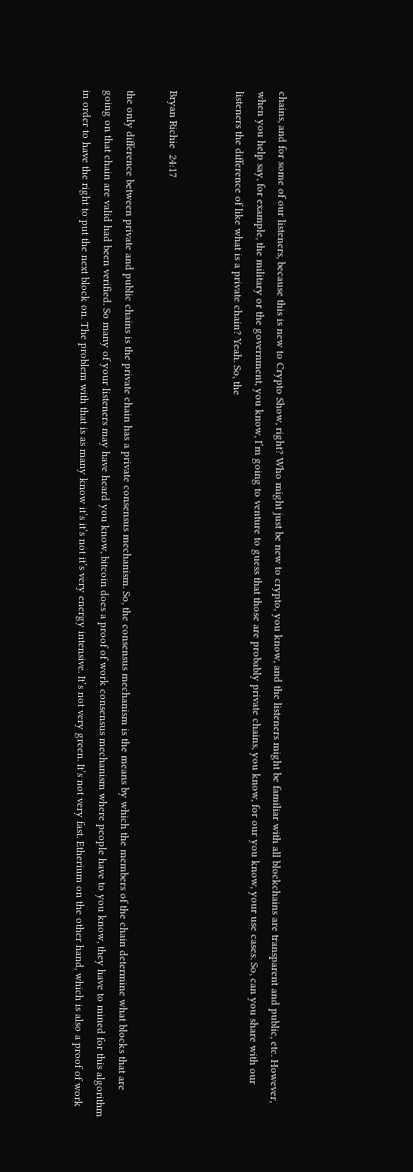chains, and for some of our listeners, because this is new to Crypto Show, right? Who might just be new to crypto, you know, and the listeners might be familiar with all blockchains are transparent and public, etc. However, when you help say, for example, the military or the government, you know, I’m going to venture to guess that those are probably private chains, you know, for our you know, your use cases. So, can you share with our listeners the difference of like what is a private chain? Yeah. So, the


Bryan Richie  24:17

the only difference between private and public chains is the private chain has a private consensus mechanism. So, the consensus mechanism is the means by which the members of the chain determine what blocks that are going on that chain are valid had been verified. So many of your listeners may have heard you know, bitcoin does a proof of work consensus mechanism where people have to you know, they have to mined for this algorithm in order to have the right to put the next block on. The problem with that is as many know it’s it’s not it’s very energy intensive. It’s not very green. It’s not very fast. Etherium on the other hand, which is also a proof of work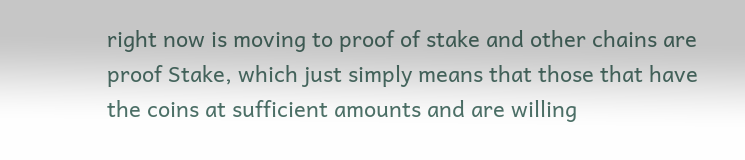right now is moving to proof of stake and other chains are proof Stake, which just simply means that those that have the coins at sufficient amounts and are willing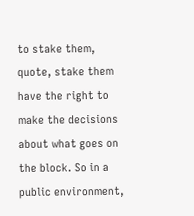to stake them, quote, stake them have the right to make the decisions about what goes on the block. So in a public environment,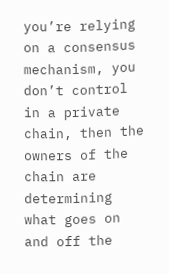you’re relying on a consensus mechanism, you don’t control in a private chain, then the owners of the chain are determining what goes on and off the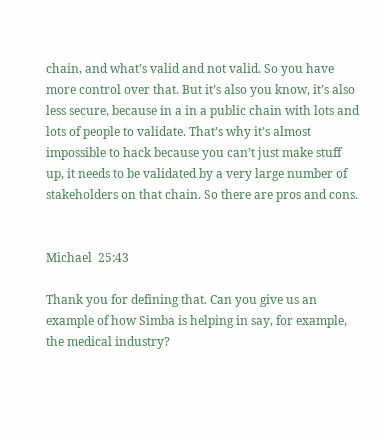chain, and what’s valid and not valid. So you have more control over that. But it’s also you know, it’s also less secure, because in a in a public chain with lots and lots of people to validate. That’s why it’s almost impossible to hack because you can’t just make stuff up, it needs to be validated by a very large number of stakeholders on that chain. So there are pros and cons.


Michael  25:43

Thank you for defining that. Can you give us an example of how Simba is helping in say, for example, the medical industry?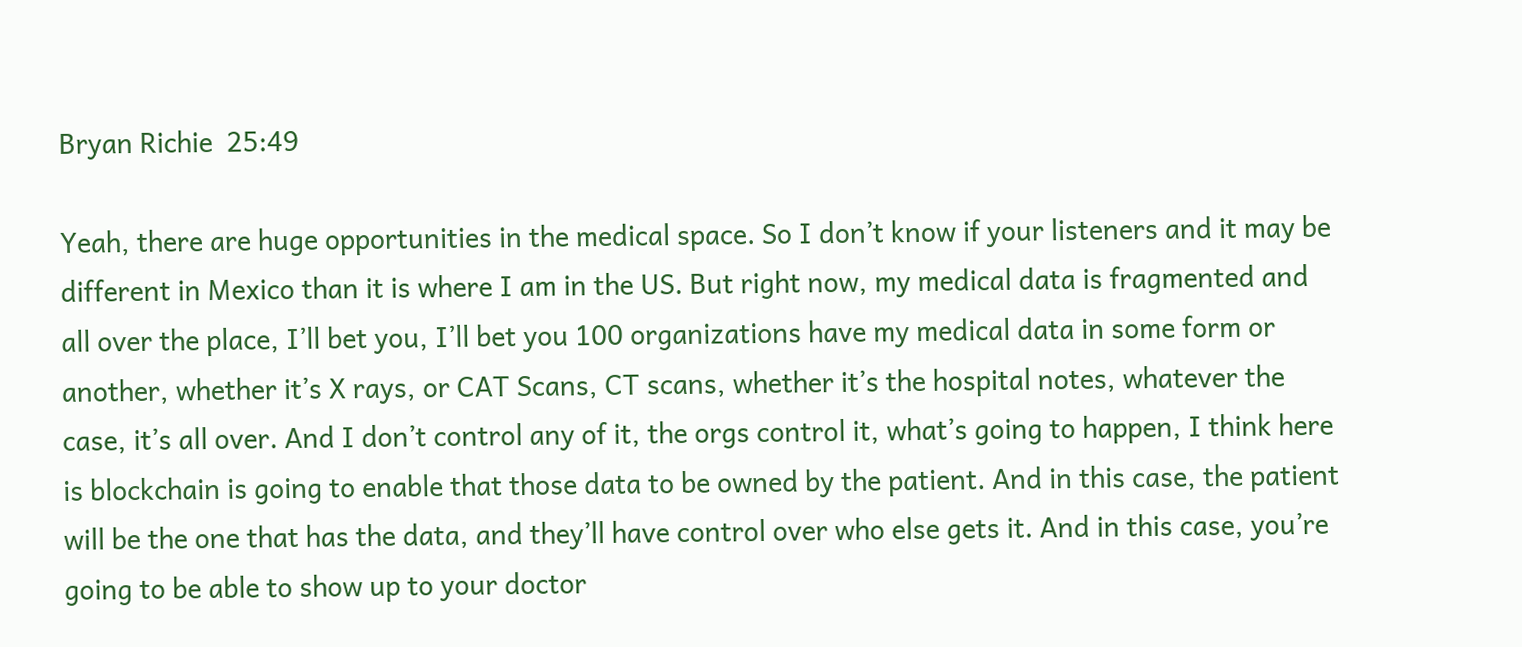Bryan Richie  25:49

Yeah, there are huge opportunities in the medical space. So I don’t know if your listeners and it may be different in Mexico than it is where I am in the US. But right now, my medical data is fragmented and all over the place, I’ll bet you, I’ll bet you 100 organizations have my medical data in some form or another, whether it’s X rays, or CAT Scans, CT scans, whether it’s the hospital notes, whatever the case, it’s all over. And I don’t control any of it, the orgs control it, what’s going to happen, I think here is blockchain is going to enable that those data to be owned by the patient. And in this case, the patient will be the one that has the data, and they’ll have control over who else gets it. And in this case, you’re going to be able to show up to your doctor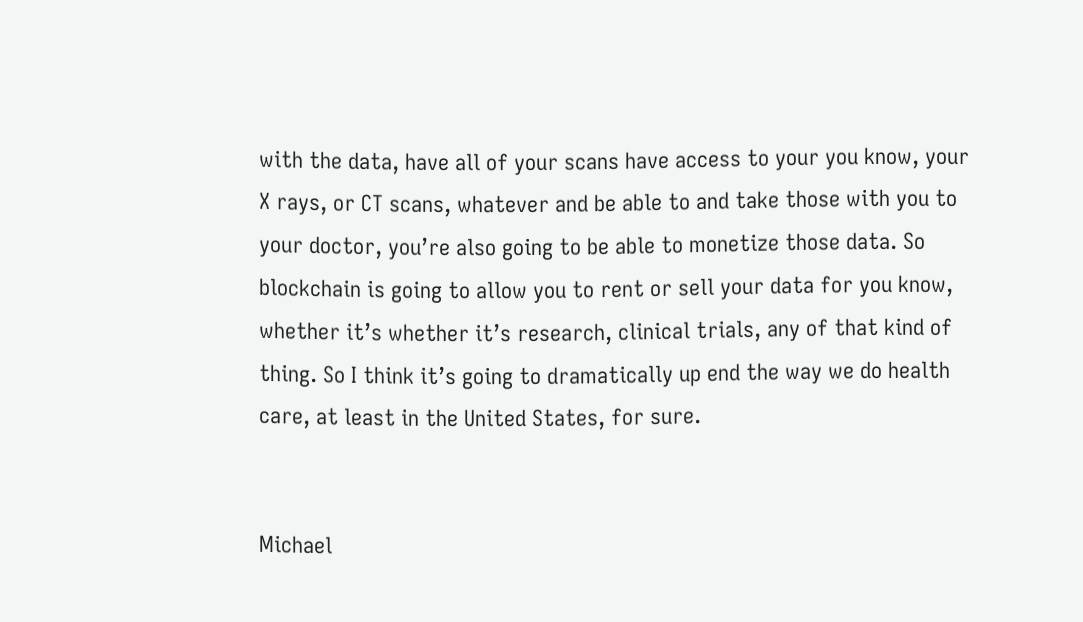with the data, have all of your scans have access to your you know, your X rays, or CT scans, whatever and be able to and take those with you to your doctor, you’re also going to be able to monetize those data. So blockchain is going to allow you to rent or sell your data for you know, whether it’s whether it’s research, clinical trials, any of that kind of thing. So I think it’s going to dramatically up end the way we do health care, at least in the United States, for sure.


Michael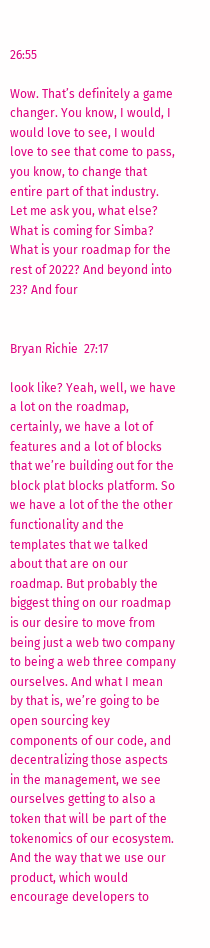26:55

Wow. That’s definitely a game changer. You know, I would, I would love to see, I would love to see that come to pass, you know, to change that entire part of that industry. Let me ask you, what else? What is coming for Simba? What is your roadmap for the rest of 2022? And beyond into 23? And four


Bryan Richie  27:17

look like? Yeah, well, we have a lot on the roadmap, certainly, we have a lot of features and a lot of blocks that we’re building out for the block plat blocks platform. So we have a lot of the the other functionality and the templates that we talked about that are on our roadmap. But probably the biggest thing on our roadmap is our desire to move from being just a web two company to being a web three company ourselves. And what I mean by that is, we’re going to be open sourcing key components of our code, and decentralizing those aspects in the management, we see ourselves getting to also a token that will be part of the tokenomics of our ecosystem. And the way that we use our product, which would encourage developers to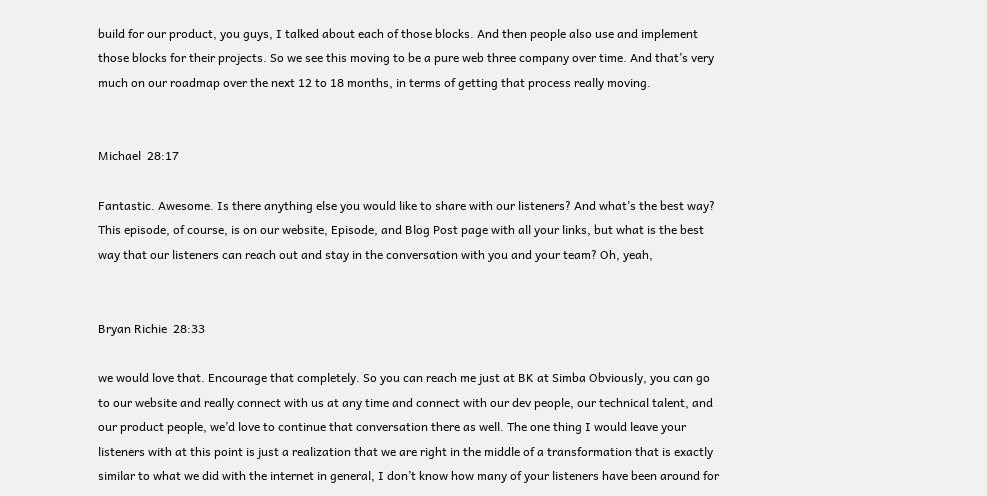build for our product, you guys, I talked about each of those blocks. And then people also use and implement those blocks for their projects. So we see this moving to be a pure web three company over time. And that’s very much on our roadmap over the next 12 to 18 months, in terms of getting that process really moving.


Michael  28:17

Fantastic. Awesome. Is there anything else you would like to share with our listeners? And what’s the best way? This episode, of course, is on our website, Episode, and Blog Post page with all your links, but what is the best way that our listeners can reach out and stay in the conversation with you and your team? Oh, yeah,


Bryan Richie  28:33

we would love that. Encourage that completely. So you can reach me just at BK at Simba Obviously, you can go to our website and really connect with us at any time and connect with our dev people, our technical talent, and our product people, we’d love to continue that conversation there as well. The one thing I would leave your listeners with at this point is just a realization that we are right in the middle of a transformation that is exactly similar to what we did with the internet in general, I don’t know how many of your listeners have been around for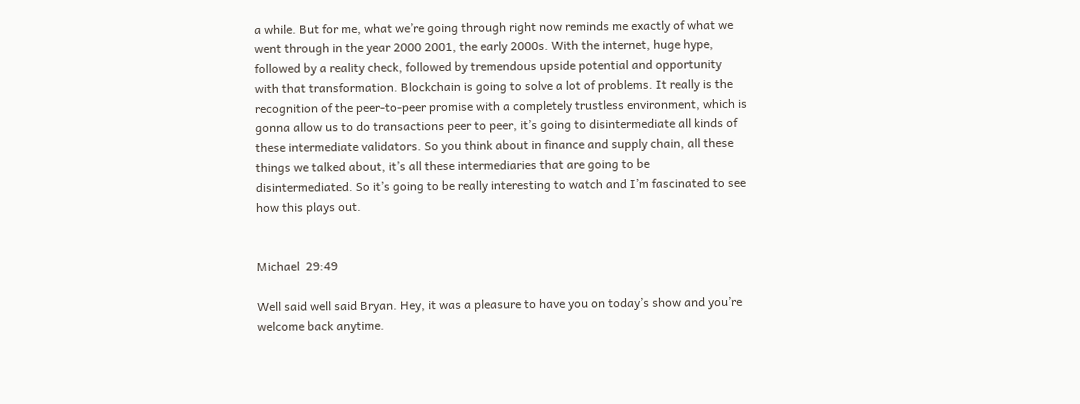a while. But for me, what we’re going through right now reminds me exactly of what we went through in the year 2000 2001, the early 2000s. With the internet, huge hype, followed by a reality check, followed by tremendous upside potential and opportunity with that transformation. Blockchain is going to solve a lot of problems. It really is the recognition of the peer-to-peer promise with a completely trustless environment, which is gonna allow us to do transactions peer to peer, it’s going to disintermediate all kinds of these intermediate validators. So you think about in finance and supply chain, all these things we talked about, it’s all these intermediaries that are going to be disintermediated. So it’s going to be really interesting to watch and I’m fascinated to see how this plays out.


Michael  29:49

Well said well said Bryan. Hey, it was a pleasure to have you on today’s show and you’re welcome back anytime.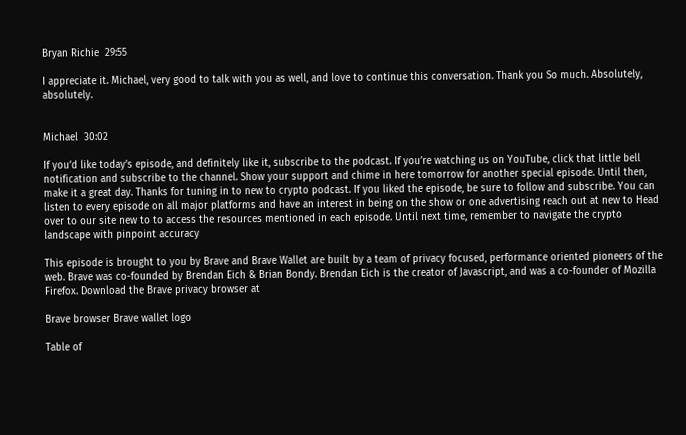Bryan Richie  29:55

I appreciate it. Michael, very good to talk with you as well, and love to continue this conversation. Thank you So much. Absolutely, absolutely.


Michael  30:02

If you’d like today’s episode, and definitely like it, subscribe to the podcast. If you’re watching us on YouTube, click that little bell notification and subscribe to the channel. Show your support and chime in here tomorrow for another special episode. Until then, make it a great day. Thanks for tuning in to new to crypto podcast. If you liked the episode, be sure to follow and subscribe. You can listen to every episode on all major platforms and have an interest in being on the show or one advertising reach out at new to Head over to our site new to to access the resources mentioned in each episode. Until next time, remember to navigate the crypto landscape with pinpoint accuracy

This episode is brought to you by Brave and Brave Wallet are built by a team of privacy focused, performance oriented pioneers of the web. Brave was co-founded by Brendan Eich & Brian Bondy. Brendan Eich is the creator of Javascript, and was a co-founder of Mozilla Firefox. Download the Brave privacy browser at

Brave browser Brave wallet logo

Table of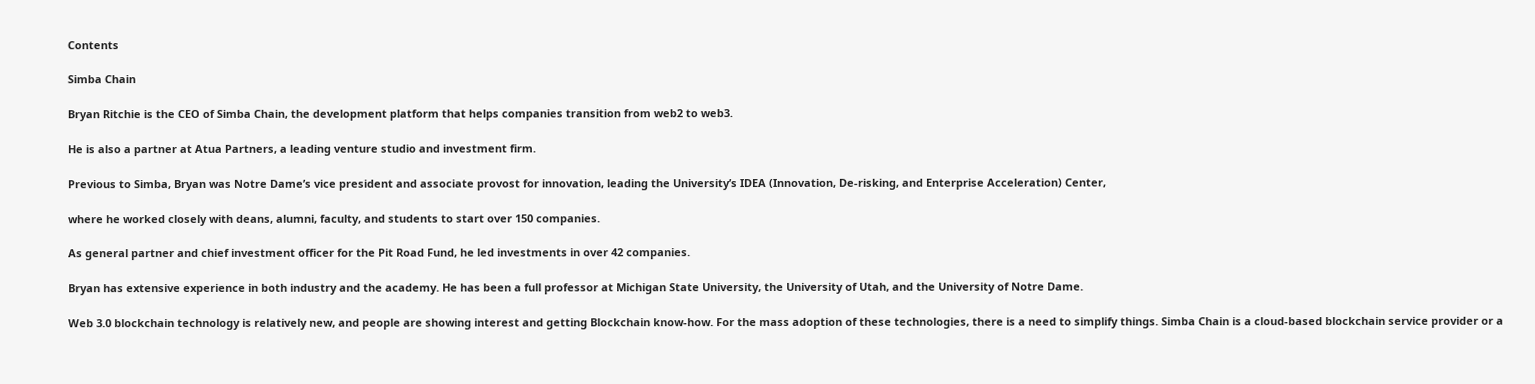Contents

Simba Chain

Bryan Ritchie is the CEO of Simba Chain, the development platform that helps companies transition from web2 to web3.

He is also a partner at Atua Partners, a leading venture studio and investment firm.

Previous to Simba, Bryan was Notre Dame’s vice president and associate provost for innovation, leading the University’s IDEA (Innovation, De-risking, and Enterprise Acceleration) Center,

where he worked closely with deans, alumni, faculty, and students to start over 150 companies.

As general partner and chief investment officer for the Pit Road Fund, he led investments in over 42 companies.

Bryan has extensive experience in both industry and the academy. He has been a full professor at Michigan State University, the University of Utah, and the University of Notre Dame.

Web 3.0 blockchain technology is relatively new, and people are showing interest and getting Blockchain know-how. For the mass adoption of these technologies, there is a need to simplify things. Simba Chain is a cloud-based blockchain service provider or a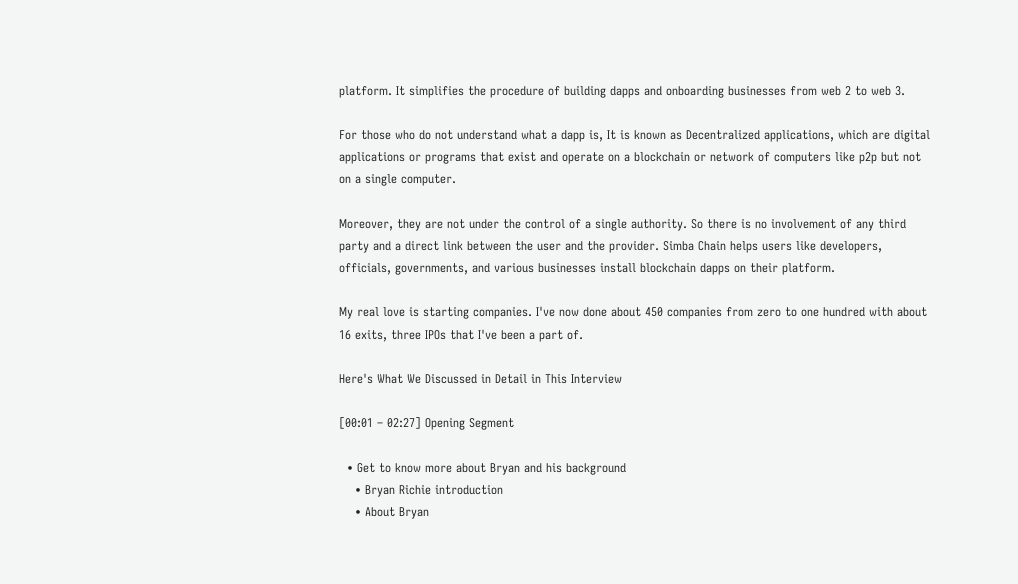platform. It simplifies the procedure of building dapps and onboarding businesses from web 2 to web 3.

For those who do not understand what a dapp is, It is known as Decentralized applications, which are digital applications or programs that exist and operate on a blockchain or network of computers like p2p but not on a single computer.

Moreover, they are not under the control of a single authority. So there is no involvement of any third party and a direct link between the user and the provider. Simba Chain helps users like developers, officials, governments, and various businesses install blockchain dapps on their platform.

My real love is starting companies. I've now done about 450 companies from zero to one hundred with about 16 exits, three IPOs that I've been a part of.

Here's What We Discussed in Detail in This Interview

[00:01 – 02:27] Opening Segment

  • Get to know more about Bryan and his background
    • Bryan Richie introduction
    • About Bryan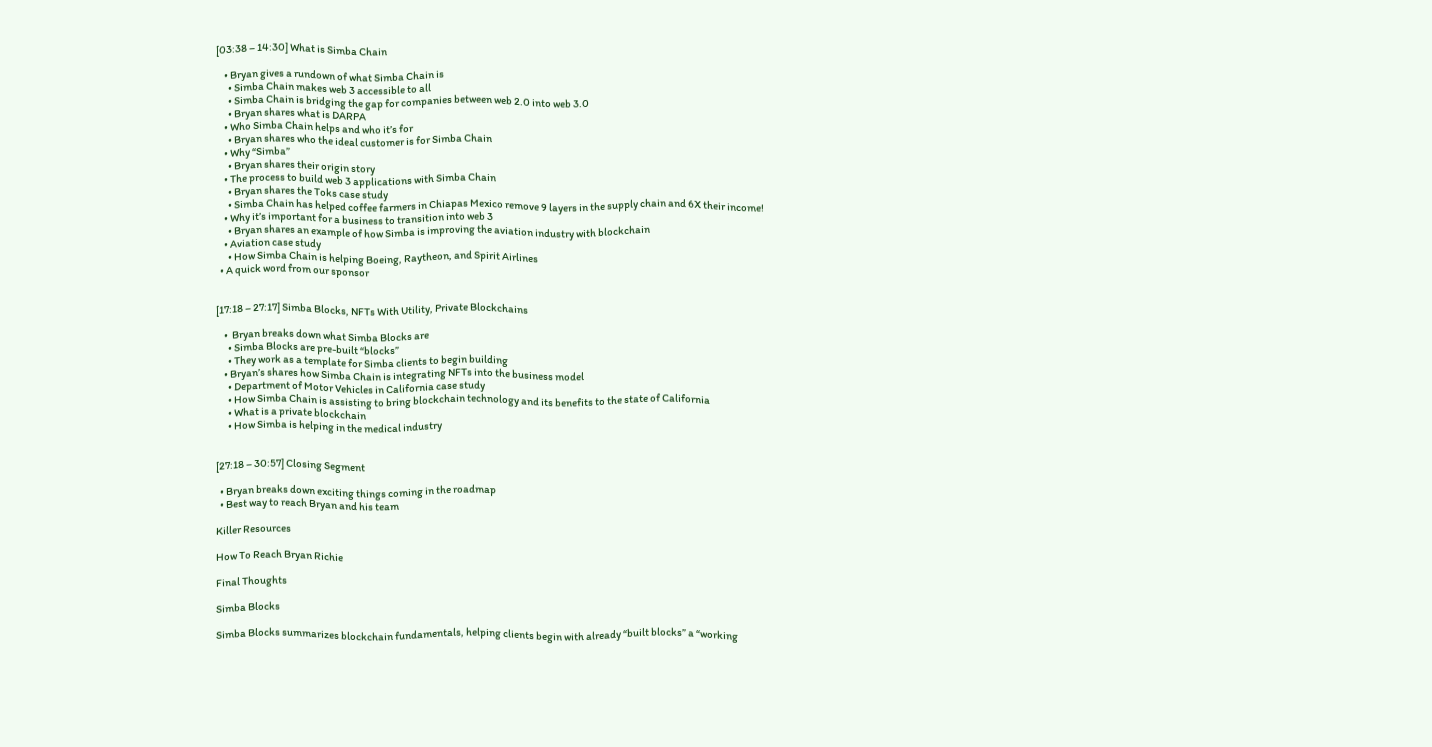[03:38 – 14:30] What is Simba Chain

    • Bryan gives a rundown of what Simba Chain is
      • Simba Chain makes web 3 accessible to all
      • Simba Chain is bridging the gap for companies between web 2.0 into web 3.0
      • Bryan shares what is DARPA
    • Who Simba Chain helps and who it’s for
      • Bryan shares who the ideal customer is for Simba Chain
    • Why “Simba”
      • Bryan shares their origin story
    • The process to build web 3 applications with Simba Chain
      • Bryan shares the Toks case study
      • Simba Chain has helped coffee farmers in Chiapas Mexico remove 9 layers in the supply chain and 6X their income!
    • Why it’s important for a business to transition into web 3
      • Bryan shares an example of how Simba is improving the aviation industry with blockchain
    • Aviation case study
      • How Simba Chain is helping Boeing, Raytheon, and Spirit Airlines
  • A quick word from our sponsor


[17:18 – 27:17] Simba Blocks, NFTs With Utility, Private Blockchains

    •  Bryan breaks down what Simba Blocks are
      • Simba Blocks are pre-built “blocks”
      • They work as a template for Simba clients to begin building
    • Bryan’s shares how Simba Chain is integrating NFTs into the business model
      • Department of Motor Vehicles in California case study
      • How Simba Chain is assisting to bring blockchain technology and its benefits to the state of California
      • What is a private blockchain
      • How Simba is helping in the medical industry


[27:18 – 30:57] Closing Segment

  • Bryan breaks down exciting things coming in the roadmap
  • Best way to reach Bryan and his team

Killer Resources

How To Reach Bryan Richie

Final Thoughts

Simba Blocks

Simba Blocks summarizes blockchain fundamentals, helping clients begin with already “built blocks” a “working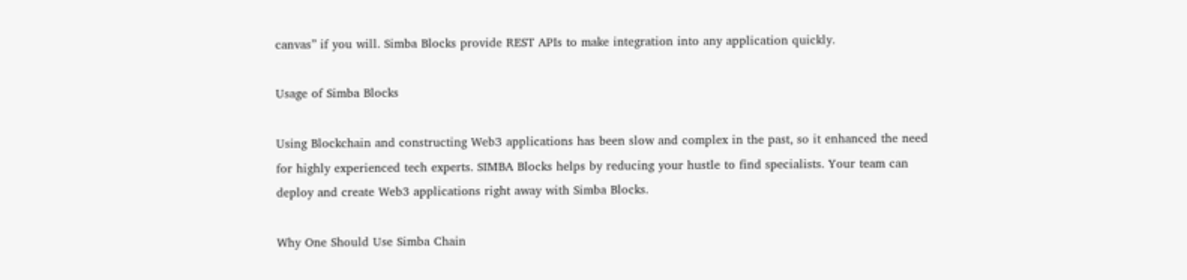canvas” if you will. Simba Blocks provide REST APIs to make integration into any application quickly.

Usage of Simba Blocks

Using Blockchain and constructing Web3 applications has been slow and complex in the past, so it enhanced the need for highly experienced tech experts. SIMBA Blocks helps by reducing your hustle to find specialists. Your team can deploy and create Web3 applications right away with Simba Blocks.

Why One Should Use Simba Chain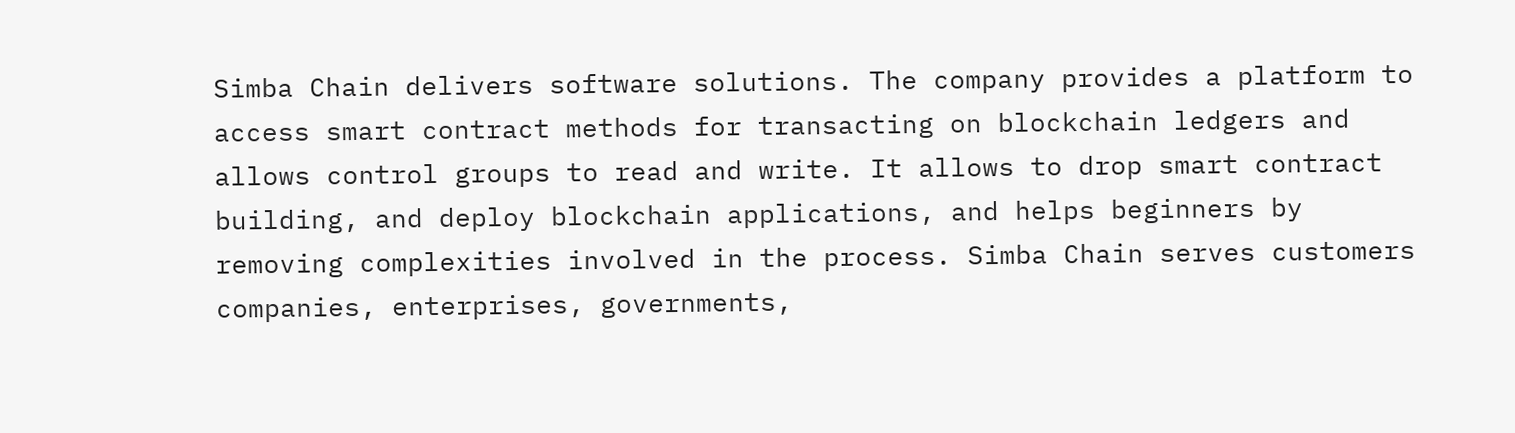Simba Chain delivers software solutions. The company provides a platform to access smart contract methods for transacting on blockchain ledgers and allows control groups to read and write. It allows to drop smart contract building, and deploy blockchain applications, and helps beginners by removing complexities involved in the process. Simba Chain serves customers companies, enterprises, governments,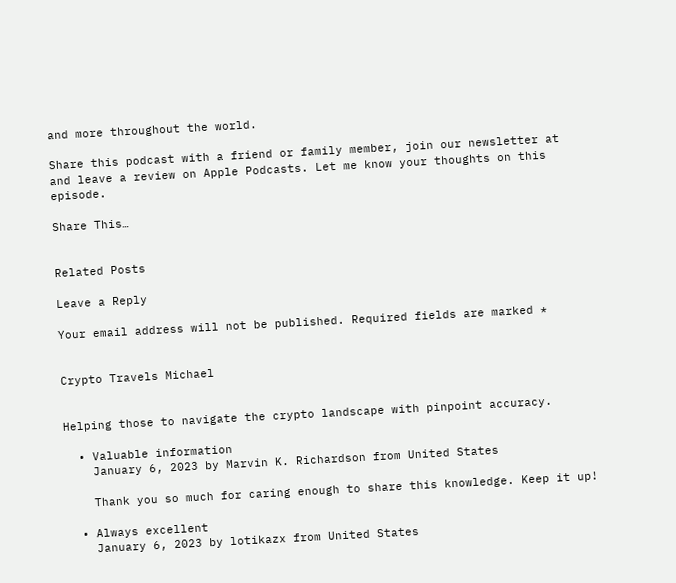and more throughout the world.

Share this podcast with a friend or family member, join our newsletter at and leave a review on Apple Podcasts. Let me know your thoughts on this episode.

Share This…


Related Posts

Leave a Reply

Your email address will not be published. Required fields are marked *


Crypto Travels Michael


Helping those to navigate the crypto landscape with pinpoint accuracy.

  • Valuable information
    January 6, 2023 by Marvin K. Richardson from United States

    Thank you so much for caring enough to share this knowledge. Keep it up!

  • Always excellent
    January 6, 2023 by lotikazx from United States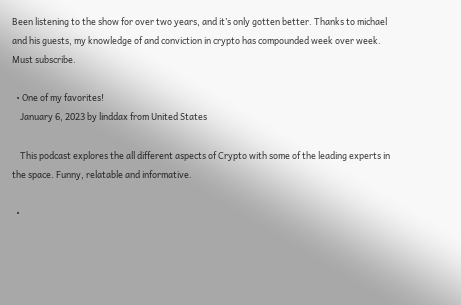Been listening to the show for over two years, and it’s only gotten better. Thanks to michael and his guests, my knowledge of and conviction in crypto has compounded week over week. Must subscribe.

  • One of my favorites!
    January 6, 2023 by linddax from United States

    This podcast explores the all different aspects of Crypto with some of the leading experts in the space. Funny, relatable and informative.

  •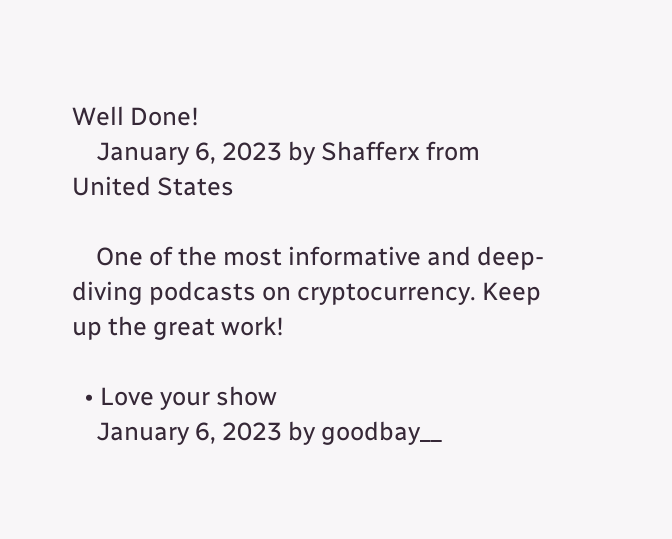Well Done!
    January 6, 2023 by Shafferx from United States

    One of the most informative and deep-diving podcasts on cryptocurrency. Keep up the great work!

  • Love your show
    January 6, 2023 by goodbay__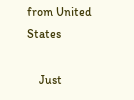from United States

    Just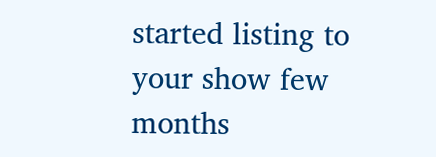started listing to your show few months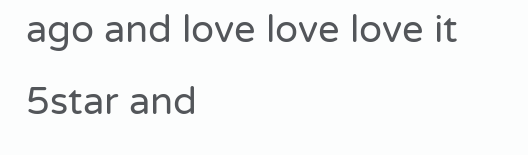ago and love love love it 5star and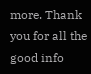more. Thank you for all the good info